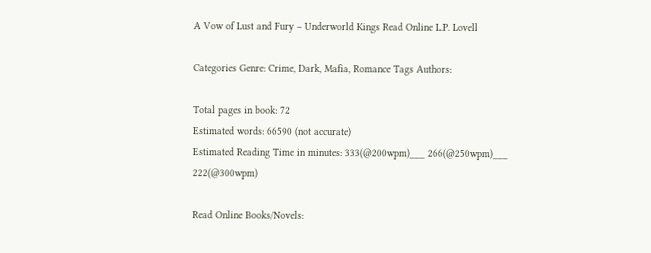A Vow of Lust and Fury – Underworld Kings Read Online L.P. Lovell

Categories Genre: Crime, Dark, Mafia, Romance Tags Authors:

Total pages in book: 72
Estimated words: 66590 (not accurate)
Estimated Reading Time in minutes: 333(@200wpm)___ 266(@250wpm)___ 222(@300wpm)

Read Online Books/Novels: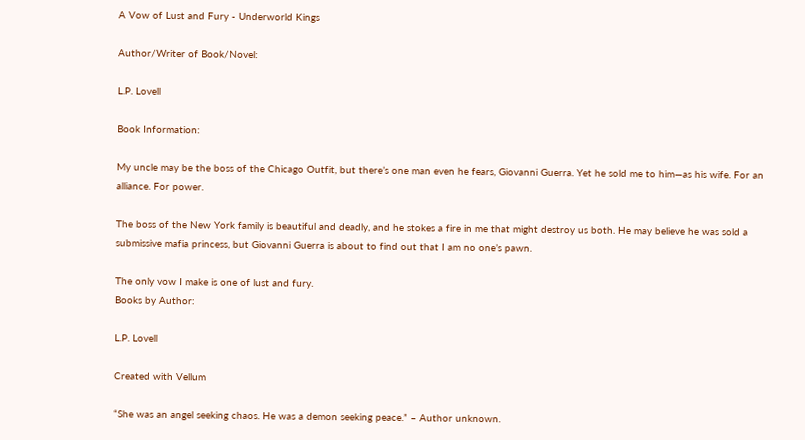A Vow of Lust and Fury - Underworld Kings

Author/Writer of Book/Novel:

L.P. Lovell

Book Information:

My uncle may be the boss of the Chicago Outfit, but there’s one man even he fears, Giovanni Guerra. Yet he sold me to him—as his wife. For an alliance. For power.

The boss of the New York family is beautiful and deadly, and he stokes a fire in me that might destroy us both. He may believe he was sold a submissive mafia princess, but Giovanni Guerra is about to find out that I am no one’s pawn.

The only vow I make is one of lust and fury.
Books by Author:

L.P. Lovell

Created with Vellum

“She was an angel seeking chaos. He was a demon seeking peace.” – Author unknown.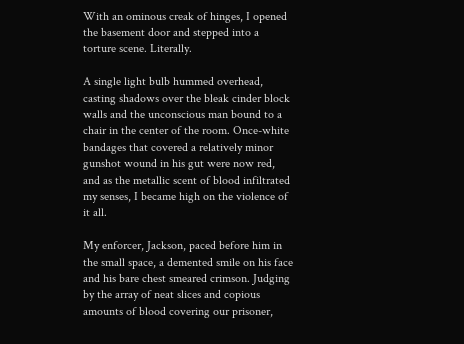With an ominous creak of hinges, I opened the basement door and stepped into a torture scene. Literally.

A single light bulb hummed overhead, casting shadows over the bleak cinder block walls and the unconscious man bound to a chair in the center of the room. Once-white bandages that covered a relatively minor gunshot wound in his gut were now red, and as the metallic scent of blood infiltrated my senses, I became high on the violence of it all.

My enforcer, Jackson, paced before him in the small space, a demented smile on his face and his bare chest smeared crimson. Judging by the array of neat slices and copious amounts of blood covering our prisoner,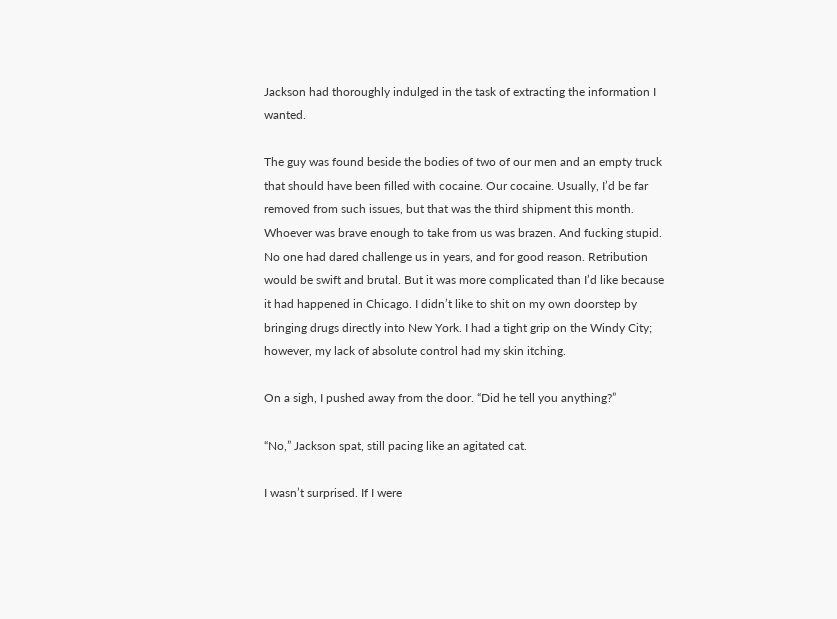Jackson had thoroughly indulged in the task of extracting the information I wanted.

The guy was found beside the bodies of two of our men and an empty truck that should have been filled with cocaine. Our cocaine. Usually, I’d be far removed from such issues, but that was the third shipment this month. Whoever was brave enough to take from us was brazen. And fucking stupid. No one had dared challenge us in years, and for good reason. Retribution would be swift and brutal. But it was more complicated than I’d like because it had happened in Chicago. I didn’t like to shit on my own doorstep by bringing drugs directly into New York. I had a tight grip on the Windy City; however, my lack of absolute control had my skin itching.

On a sigh, I pushed away from the door. “Did he tell you anything?”

“No,” Jackson spat, still pacing like an agitated cat.

I wasn’t surprised. If I were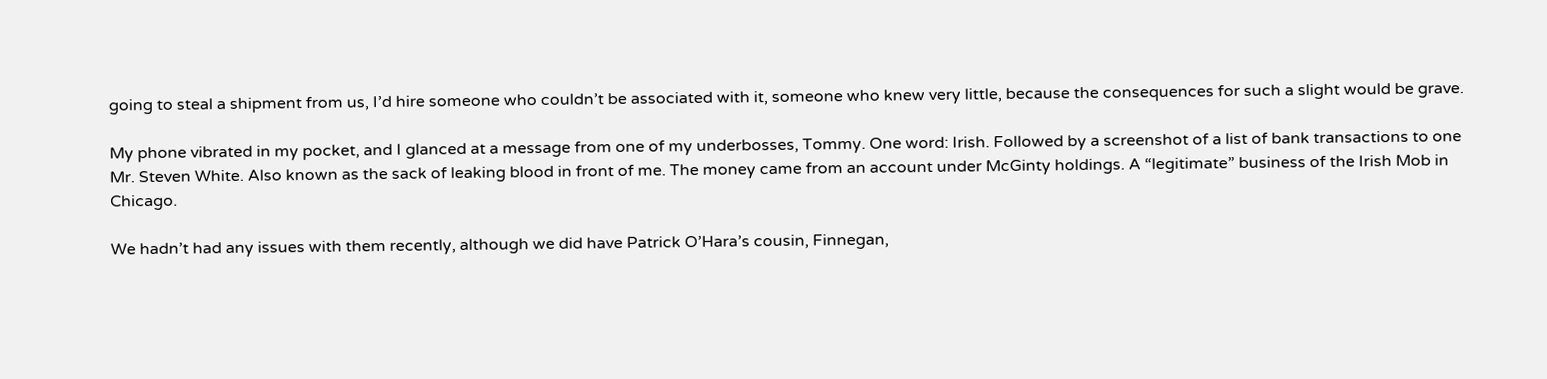going to steal a shipment from us, I’d hire someone who couldn’t be associated with it, someone who knew very little, because the consequences for such a slight would be grave.

My phone vibrated in my pocket, and I glanced at a message from one of my underbosses, Tommy. One word: Irish. Followed by a screenshot of a list of bank transactions to one Mr. Steven White. Also known as the sack of leaking blood in front of me. The money came from an account under McGinty holdings. A “legitimate” business of the Irish Mob in Chicago.

We hadn’t had any issues with them recently, although we did have Patrick O’Hara’s cousin, Finnegan,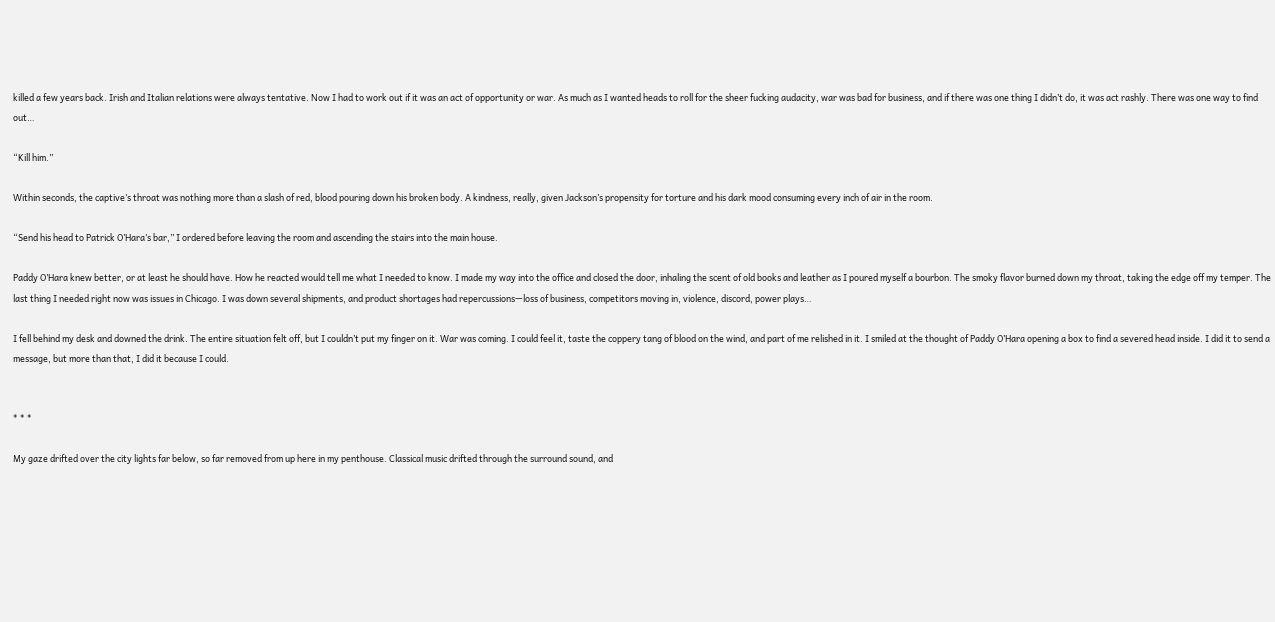killed a few years back. Irish and Italian relations were always tentative. Now I had to work out if it was an act of opportunity or war. As much as I wanted heads to roll for the sheer fucking audacity, war was bad for business, and if there was one thing I didn’t do, it was act rashly. There was one way to find out…

“Kill him.”

Within seconds, the captive’s throat was nothing more than a slash of red, blood pouring down his broken body. A kindness, really, given Jackson’s propensity for torture and his dark mood consuming every inch of air in the room.

“Send his head to Patrick O’Hara’s bar,” I ordered before leaving the room and ascending the stairs into the main house.

Paddy O’Hara knew better, or at least he should have. How he reacted would tell me what I needed to know. I made my way into the office and closed the door, inhaling the scent of old books and leather as I poured myself a bourbon. The smoky flavor burned down my throat, taking the edge off my temper. The last thing I needed right now was issues in Chicago. I was down several shipments, and product shortages had repercussions—loss of business, competitors moving in, violence, discord, power plays…

I fell behind my desk and downed the drink. The entire situation felt off, but I couldn’t put my finger on it. War was coming. I could feel it, taste the coppery tang of blood on the wind, and part of me relished in it. I smiled at the thought of Paddy O’Hara opening a box to find a severed head inside. I did it to send a message, but more than that, I did it because I could.


* * *

My gaze drifted over the city lights far below, so far removed from up here in my penthouse. Classical music drifted through the surround sound, and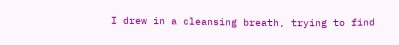I drew in a cleansing breath, trying to find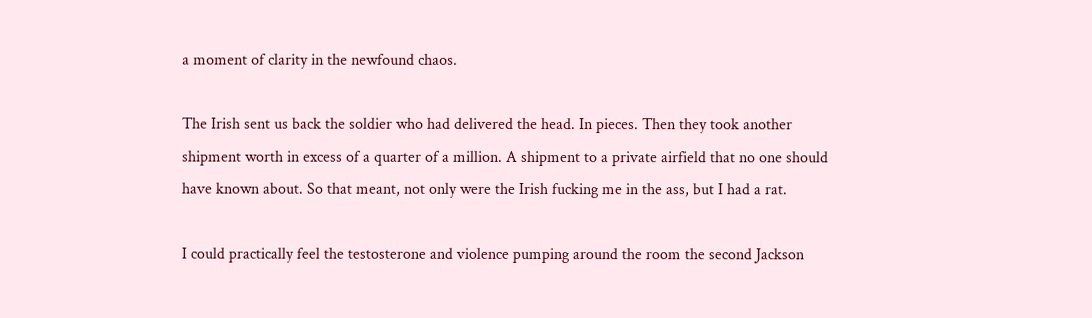a moment of clarity in the newfound chaos.

The Irish sent us back the soldier who had delivered the head. In pieces. Then they took another shipment worth in excess of a quarter of a million. A shipment to a private airfield that no one should have known about. So that meant, not only were the Irish fucking me in the ass, but I had a rat.

I could practically feel the testosterone and violence pumping around the room the second Jackson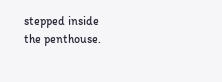stepped inside the penthouse.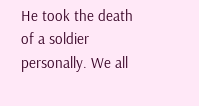He took the death of a soldier personally. We all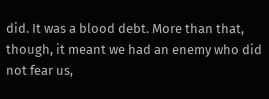did. It was a blood debt. More than that, though, it meant we had an enemy who did not fear us,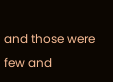and those were few and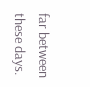far between these days.